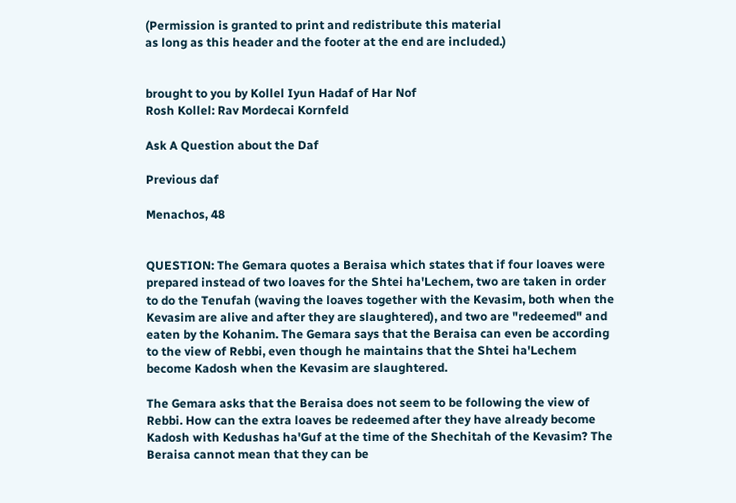(Permission is granted to print and redistribute this material
as long as this header and the footer at the end are included.)


brought to you by Kollel Iyun Hadaf of Har Nof
Rosh Kollel: Rav Mordecai Kornfeld

Ask A Question about the Daf

Previous daf

Menachos, 48


QUESTION: The Gemara quotes a Beraisa which states that if four loaves were prepared instead of two loaves for the Shtei ha'Lechem, two are taken in order to do the Tenufah (waving the loaves together with the Kevasim, both when the Kevasim are alive and after they are slaughtered), and two are "redeemed" and eaten by the Kohanim. The Gemara says that the Beraisa can even be according to the view of Rebbi, even though he maintains that the Shtei ha'Lechem become Kadosh when the Kevasim are slaughtered.

The Gemara asks that the Beraisa does not seem to be following the view of Rebbi. How can the extra loaves be redeemed after they have already become Kadosh with Kedushas ha'Guf at the time of the Shechitah of the Kevasim? The Beraisa cannot mean that they can be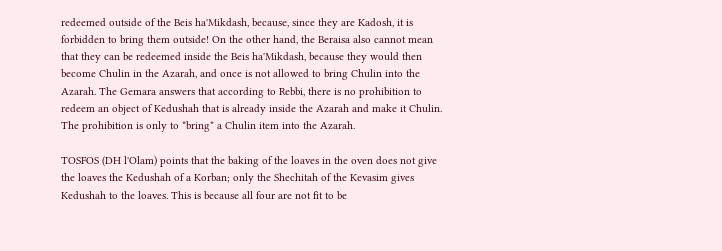redeemed outside of the Beis ha'Mikdash, because, since they are Kadosh, it is forbidden to bring them outside! On the other hand, the Beraisa also cannot mean that they can be redeemed inside the Beis ha'Mikdash, because they would then become Chulin in the Azarah, and once is not allowed to bring Chulin into the Azarah. The Gemara answers that according to Rebbi, there is no prohibition to redeem an object of Kedushah that is already inside the Azarah and make it Chulin. The prohibition is only to *bring* a Chulin item into the Azarah.

TOSFOS (DH l'Olam) points that the baking of the loaves in the oven does not give the loaves the Kedushah of a Korban; only the Shechitah of the Kevasim gives Kedushah to the loaves. This is because all four are not fit to be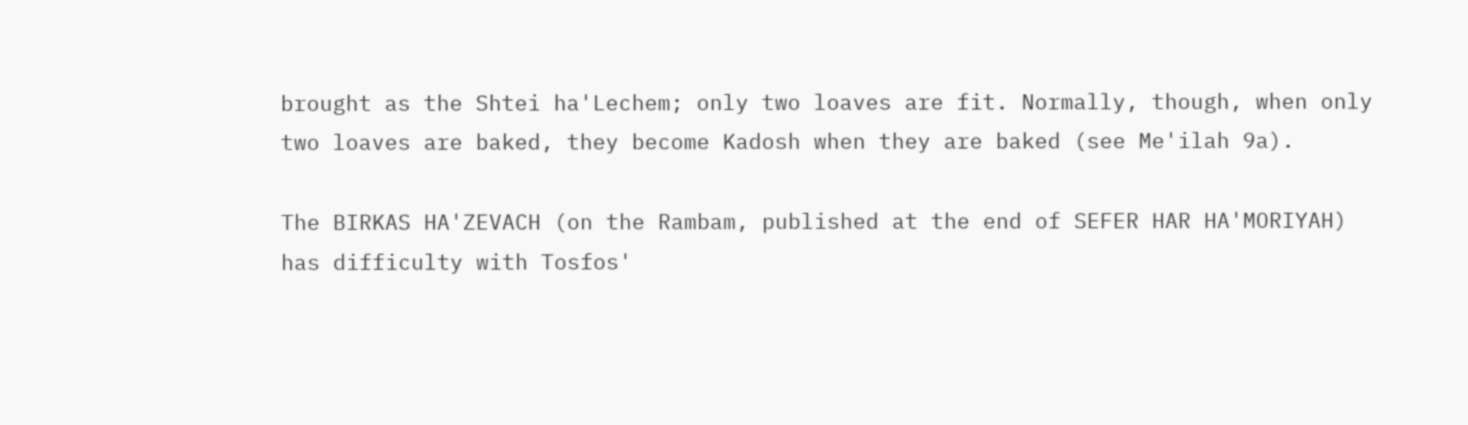brought as the Shtei ha'Lechem; only two loaves are fit. Normally, though, when only two loaves are baked, they become Kadosh when they are baked (see Me'ilah 9a).

The BIRKAS HA'ZEVACH (on the Rambam, published at the end of SEFER HAR HA'MORIYAH) has difficulty with Tosfos'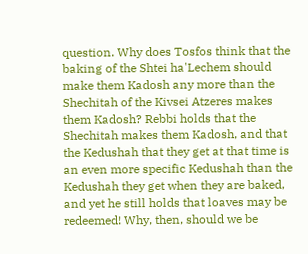question. Why does Tosfos think that the baking of the Shtei ha'Lechem should make them Kadosh any more than the Shechitah of the Kivsei Atzeres makes them Kadosh? Rebbi holds that the Shechitah makes them Kadosh, and that the Kedushah that they get at that time is an even more specific Kedushah than the Kedushah they get when they are baked, and yet he still holds that loaves may be redeemed! Why, then, should we be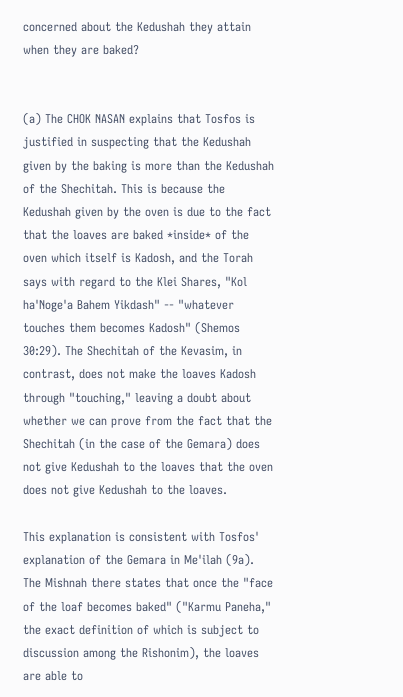concerned about the Kedushah they attain when they are baked?


(a) The CHOK NASAN explains that Tosfos is justified in suspecting that the Kedushah given by the baking is more than the Kedushah of the Shechitah. This is because the Kedushah given by the oven is due to the fact that the loaves are baked *inside* of the oven which itself is Kadosh, and the Torah says with regard to the Klei Shares, "Kol ha'Noge'a Bahem Yikdash" -- "whatever touches them becomes Kadosh" (Shemos 30:29). The Shechitah of the Kevasim, in contrast, does not make the loaves Kadosh through "touching," leaving a doubt about whether we can prove from the fact that the Shechitah (in the case of the Gemara) does not give Kedushah to the loaves that the oven does not give Kedushah to the loaves.

This explanation is consistent with Tosfos' explanation of the Gemara in Me'ilah (9a). The Mishnah there states that once the "face of the loaf becomes baked" ("Karmu Paneha," the exact definition of which is subject to discussion among the Rishonim), the loaves are able to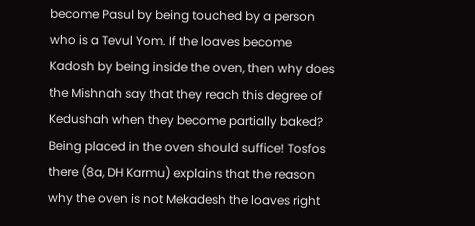become Pasul by being touched by a person who is a Tevul Yom. If the loaves become Kadosh by being inside the oven, then why does the Mishnah say that they reach this degree of Kedushah when they become partially baked? Being placed in the oven should suffice! Tosfos there (8a, DH Karmu) explains that the reason why the oven is not Mekadesh the loaves right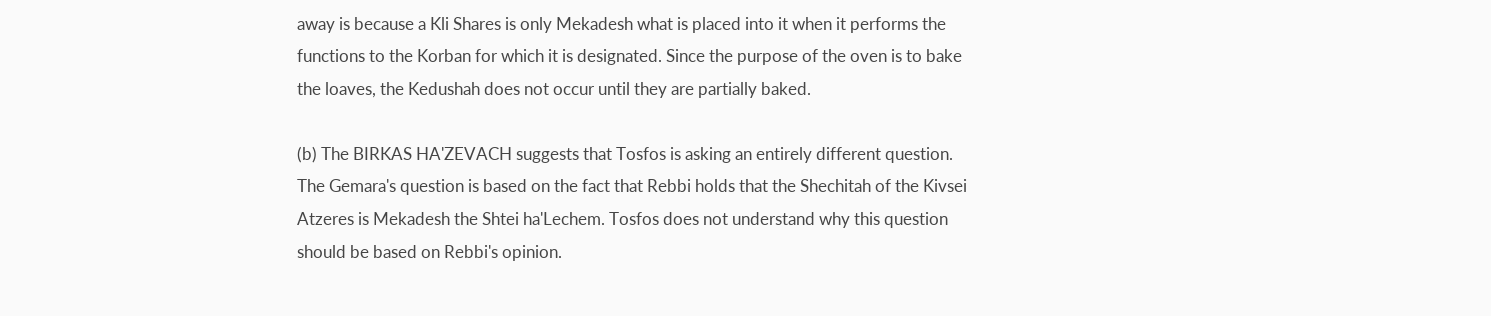away is because a Kli Shares is only Mekadesh what is placed into it when it performs the functions to the Korban for which it is designated. Since the purpose of the oven is to bake the loaves, the Kedushah does not occur until they are partially baked.

(b) The BIRKAS HA'ZEVACH suggests that Tosfos is asking an entirely different question. The Gemara's question is based on the fact that Rebbi holds that the Shechitah of the Kivsei Atzeres is Mekadesh the Shtei ha'Lechem. Tosfos does not understand why this question should be based on Rebbi's opinion.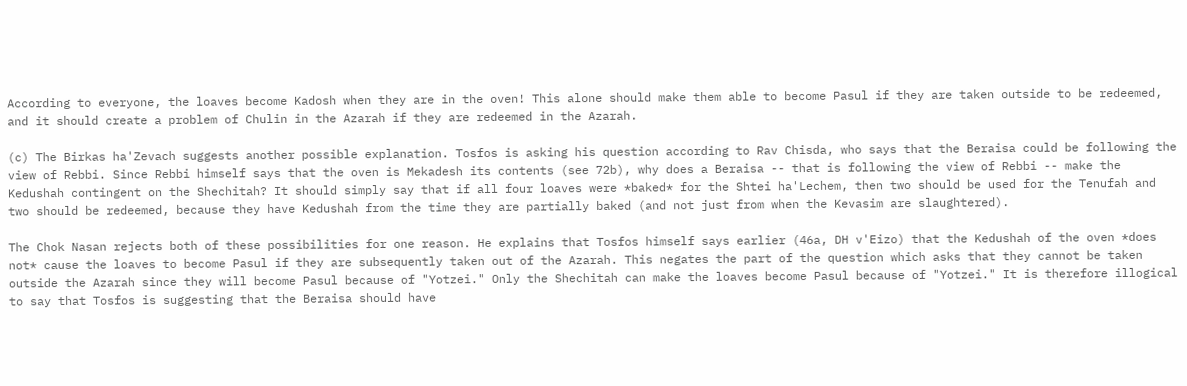According to everyone, the loaves become Kadosh when they are in the oven! This alone should make them able to become Pasul if they are taken outside to be redeemed, and it should create a problem of Chulin in the Azarah if they are redeemed in the Azarah.

(c) The Birkas ha'Zevach suggests another possible explanation. Tosfos is asking his question according to Rav Chisda, who says that the Beraisa could be following the view of Rebbi. Since Rebbi himself says that the oven is Mekadesh its contents (see 72b), why does a Beraisa -- that is following the view of Rebbi -- make the Kedushah contingent on the Shechitah? It should simply say that if all four loaves were *baked* for the Shtei ha'Lechem, then two should be used for the Tenufah and two should be redeemed, because they have Kedushah from the time they are partially baked (and not just from when the Kevasim are slaughtered).

The Chok Nasan rejects both of these possibilities for one reason. He explains that Tosfos himself says earlier (46a, DH v'Eizo) that the Kedushah of the oven *does not* cause the loaves to become Pasul if they are subsequently taken out of the Azarah. This negates the part of the question which asks that they cannot be taken outside the Azarah since they will become Pasul because of "Yotzei." Only the Shechitah can make the loaves become Pasul because of "Yotzei." It is therefore illogical to say that Tosfos is suggesting that the Beraisa should have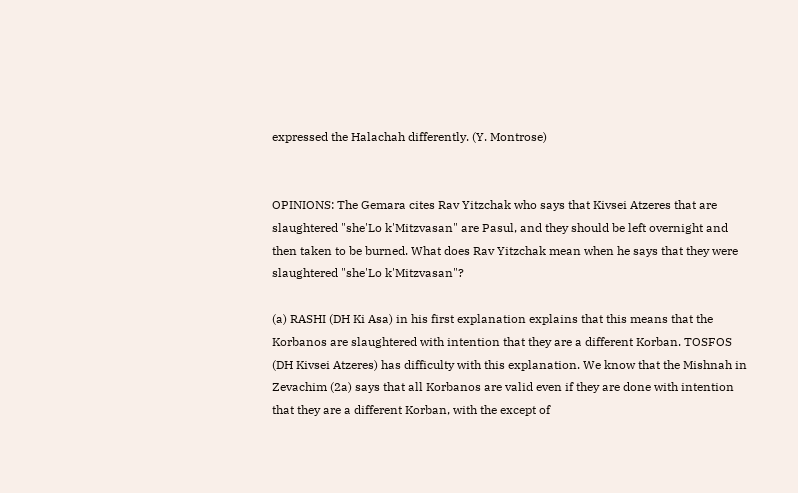expressed the Halachah differently. (Y. Montrose)


OPINIONS: The Gemara cites Rav Yitzchak who says that Kivsei Atzeres that are slaughtered "she'Lo k'Mitzvasan" are Pasul, and they should be left overnight and then taken to be burned. What does Rav Yitzchak mean when he says that they were slaughtered "she'Lo k'Mitzvasan"?

(a) RASHI (DH Ki Asa) in his first explanation explains that this means that the Korbanos are slaughtered with intention that they are a different Korban. TOSFOS (DH Kivsei Atzeres) has difficulty with this explanation. We know that the Mishnah in Zevachim (2a) says that all Korbanos are valid even if they are done with intention that they are a different Korban, with the except of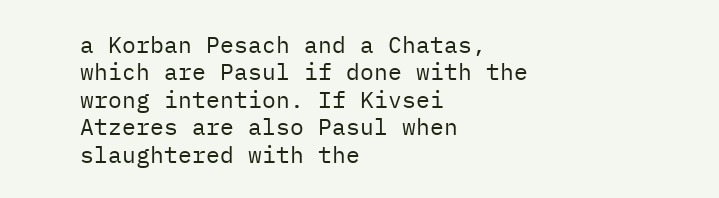a Korban Pesach and a Chatas, which are Pasul if done with the wrong intention. If Kivsei Atzeres are also Pasul when slaughtered with the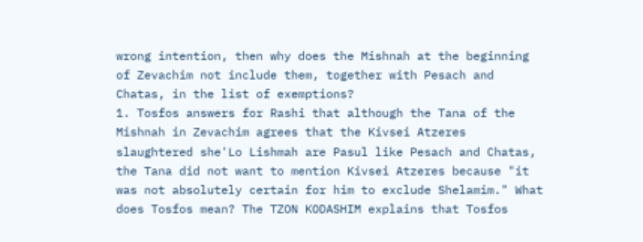wrong intention, then why does the Mishnah at the beginning of Zevachim not include them, together with Pesach and Chatas, in the list of exemptions?
1. Tosfos answers for Rashi that although the Tana of the Mishnah in Zevachim agrees that the Kivsei Atzeres slaughtered she'Lo Lishmah are Pasul like Pesach and Chatas, the Tana did not want to mention Kivsei Atzeres because "it was not absolutely certain for him to exclude Shelamim." What does Tosfos mean? The TZON KODASHIM explains that Tosfos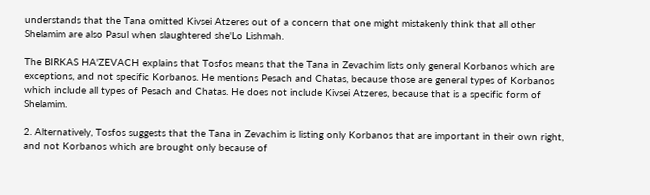understands that the Tana omitted Kivsei Atzeres out of a concern that one might mistakenly think that all other Shelamim are also Pasul when slaughtered she'Lo Lishmah.

The BIRKAS HA'ZEVACH explains that Tosfos means that the Tana in Zevachim lists only general Korbanos which are exceptions, and not specific Korbanos. He mentions Pesach and Chatas, because those are general types of Korbanos which include all types of Pesach and Chatas. He does not include Kivsei Atzeres, because that is a specific form of Shelamim.

2. Alternatively, Tosfos suggests that the Tana in Zevachim is listing only Korbanos that are important in their own right, and not Korbanos which are brought only because of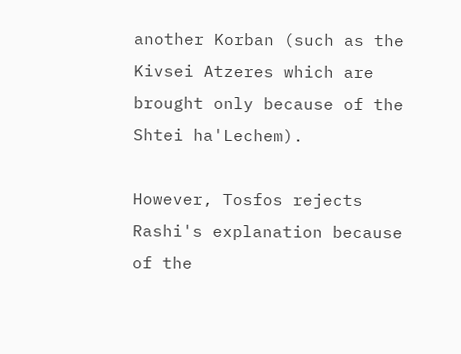another Korban (such as the Kivsei Atzeres which are brought only because of the Shtei ha'Lechem).

However, Tosfos rejects Rashi's explanation because of the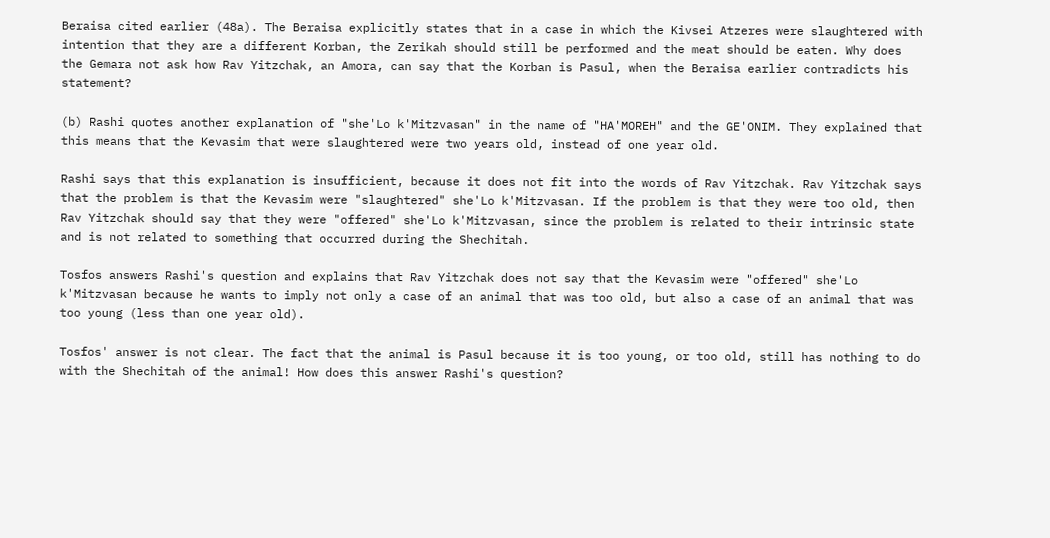Beraisa cited earlier (48a). The Beraisa explicitly states that in a case in which the Kivsei Atzeres were slaughtered with intention that they are a different Korban, the Zerikah should still be performed and the meat should be eaten. Why does the Gemara not ask how Rav Yitzchak, an Amora, can say that the Korban is Pasul, when the Beraisa earlier contradicts his statement?

(b) Rashi quotes another explanation of "she'Lo k'Mitzvasan" in the name of "HA'MOREH" and the GE'ONIM. They explained that this means that the Kevasim that were slaughtered were two years old, instead of one year old.

Rashi says that this explanation is insufficient, because it does not fit into the words of Rav Yitzchak. Rav Yitzchak says that the problem is that the Kevasim were "slaughtered" she'Lo k'Mitzvasan. If the problem is that they were too old, then Rav Yitzchak should say that they were "offered" she'Lo k'Mitzvasan, since the problem is related to their intrinsic state and is not related to something that occurred during the Shechitah.

Tosfos answers Rashi's question and explains that Rav Yitzchak does not say that the Kevasim were "offered" she'Lo k'Mitzvasan because he wants to imply not only a case of an animal that was too old, but also a case of an animal that was too young (less than one year old).

Tosfos' answer is not clear. The fact that the animal is Pasul because it is too young, or too old, still has nothing to do with the Shechitah of the animal! How does this answer Rashi's question?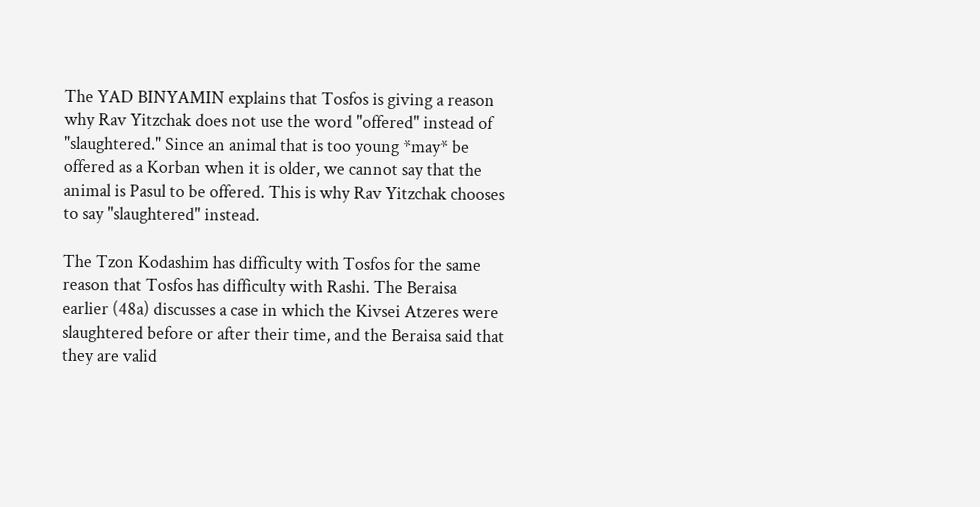The YAD BINYAMIN explains that Tosfos is giving a reason why Rav Yitzchak does not use the word "offered" instead of "slaughtered." Since an animal that is too young *may* be offered as a Korban when it is older, we cannot say that the animal is Pasul to be offered. This is why Rav Yitzchak chooses to say "slaughtered" instead.

The Tzon Kodashim has difficulty with Tosfos for the same reason that Tosfos has difficulty with Rashi. The Beraisa earlier (48a) discusses a case in which the Kivsei Atzeres were slaughtered before or after their time, and the Beraisa said that they are valid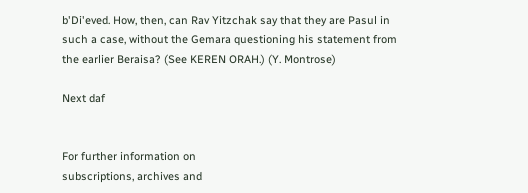b'Di'eved. How, then, can Rav Yitzchak say that they are Pasul in such a case, without the Gemara questioning his statement from the earlier Beraisa? (See KEREN ORAH.) (Y. Montrose)

Next daf


For further information on
subscriptions, archives and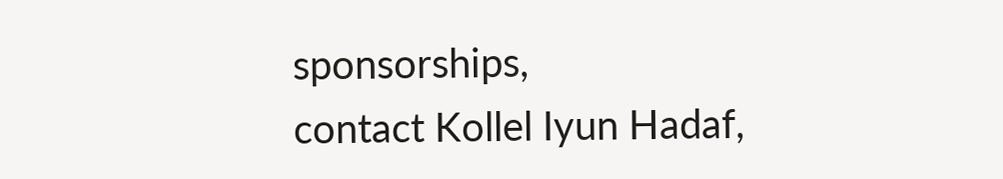sponsorships,
contact Kollel Iyun Hadaf,